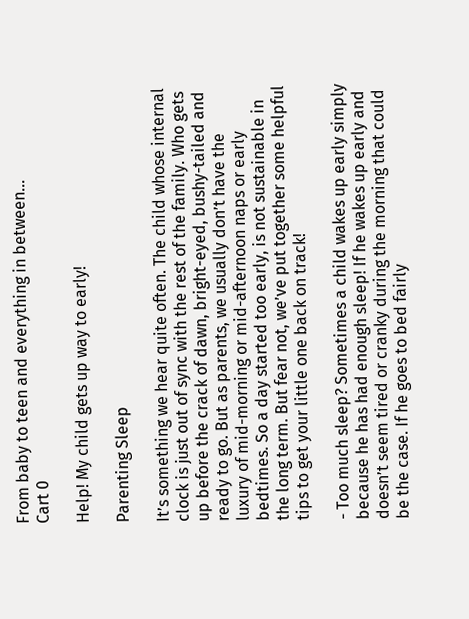From baby to teen and everything in between...
Cart 0

Help! My child gets up way to early!

Parenting Sleep

It’s something we hear quite often. The child whose internal clock is just out of sync with the rest of the family. Who gets up before the crack of dawn, bright-eyed, bushy-tailed and ready to go. But as parents, we usually don’t have the luxury of mid-morning or mid-afternoon naps or early bedtimes. So a day started too early, is not sustainable in the long term. But fear not, we’ve put together some helpful tips to get your little one back on track!

- Too much sleep? Sometimes a child wakes up early simply because he has had enough sleep! If he wakes up early and doesn’t seem tired or cranky during the morning that could be the case. If he goes to bed fairly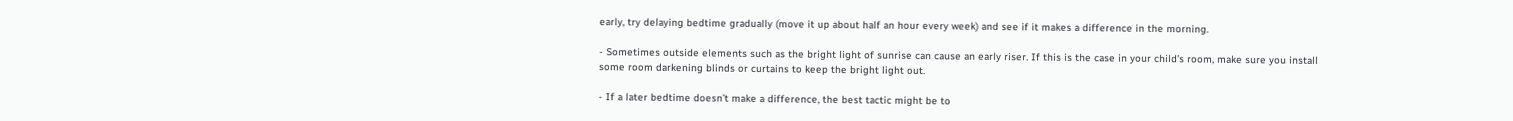early, try delaying bedtime gradually (move it up about half an hour every week) and see if it makes a difference in the morning.

- Sometimes outside elements such as the bright light of sunrise can cause an early riser. If this is the case in your child’s room, make sure you install some room darkening blinds or curtains to keep the bright light out.

- If a later bedtime doesn’t make a difference, the best tactic might be to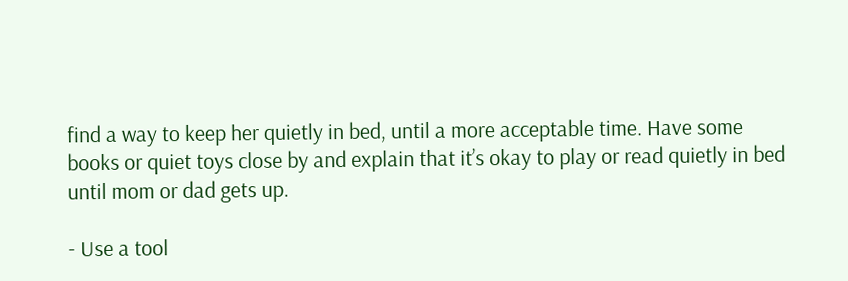find a way to keep her quietly in bed, until a more acceptable time. Have some books or quiet toys close by and explain that it’s okay to play or read quietly in bed until mom or dad gets up.

- Use a tool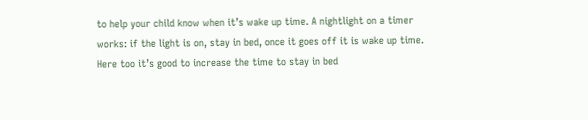to help your child know when it’s wake up time. A nightlight on a timer works: if the light is on, stay in bed, once it goes off it is wake up time. Here too it’s good to increase the time to stay in bed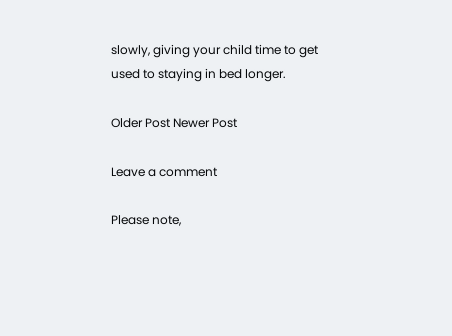slowly, giving your child time to get used to staying in bed longer.

Older Post Newer Post

Leave a comment

Please note,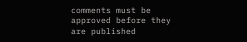comments must be approved before they are published